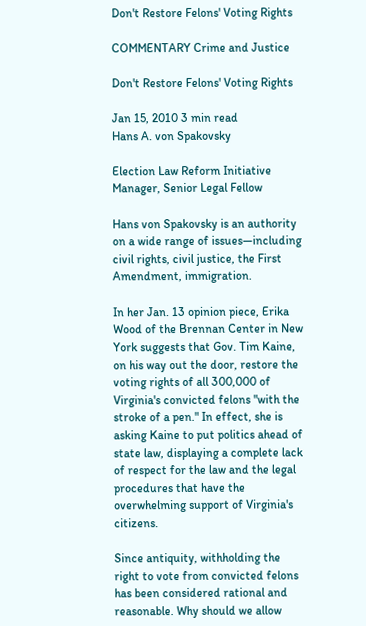Don't Restore Felons' Voting Rights

COMMENTARY Crime and Justice

Don't Restore Felons' Voting Rights

Jan 15, 2010 3 min read
Hans A. von Spakovsky

Election Law Reform Initiative Manager, Senior Legal Fellow

Hans von Spakovsky is an authority on a wide range of issues—including civil rights, civil justice, the First Amendment, immigration.

In her Jan. 13 opinion piece, Erika Wood of the Brennan Center in New York suggests that Gov. Tim Kaine, on his way out the door, restore the voting rights of all 300,000 of Virginia's convicted felons "with the stroke of a pen." In effect, she is asking Kaine to put politics ahead of state law, displaying a complete lack of respect for the law and the legal procedures that have the overwhelming support of Virginia's citizens.

Since antiquity, withholding the right to vote from convicted felons has been considered rational and reasonable. Why should we allow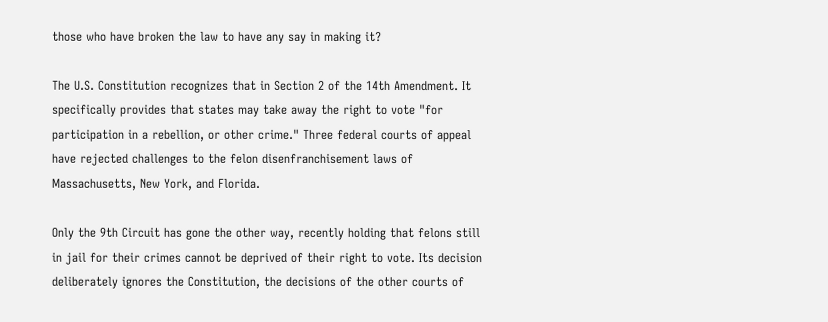those who have broken the law to have any say in making it?

The U.S. Constitution recognizes that in Section 2 of the 14th Amendment. It specifically provides that states may take away the right to vote "for participation in a rebellion, or other crime." Three federal courts of appeal have rejected challenges to the felon disenfranchisement laws of Massachusetts, New York, and Florida.

Only the 9th Circuit has gone the other way, recently holding that felons still in jail for their crimes cannot be deprived of their right to vote. Its decision deliberately ignores the Constitution, the decisions of the other courts of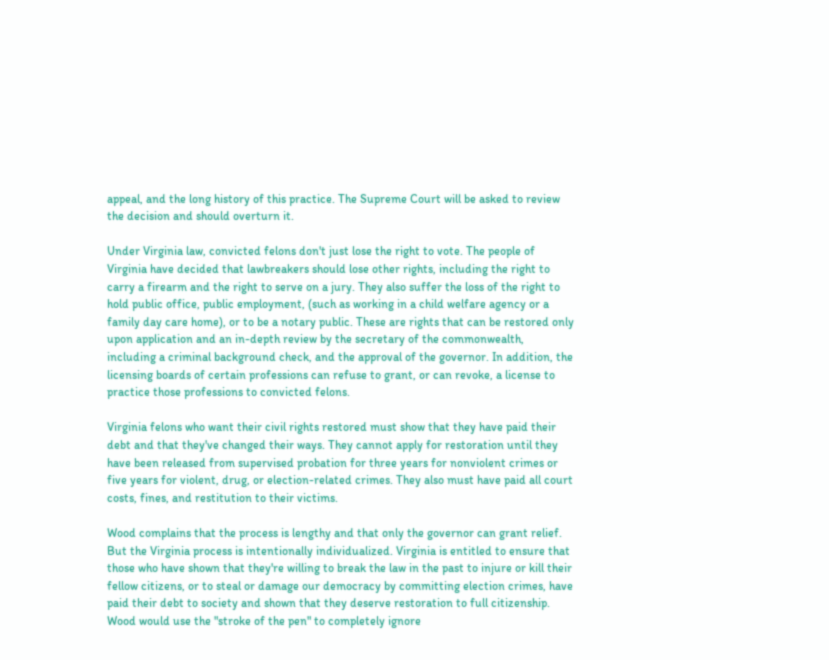appeal, and the long history of this practice. The Supreme Court will be asked to review the decision and should overturn it.

Under Virginia law, convicted felons don't just lose the right to vote. The people of Virginia have decided that lawbreakers should lose other rights, including the right to carry a firearm and the right to serve on a jury. They also suffer the loss of the right to hold public office, public employment, (such as working in a child welfare agency or a family day care home), or to be a notary public. These are rights that can be restored only upon application and an in-depth review by the secretary of the commonwealth, including a criminal background check, and the approval of the governor. In addition, the licensing boards of certain professions can refuse to grant, or can revoke, a license to practice those professions to convicted felons.

Virginia felons who want their civil rights restored must show that they have paid their debt and that they've changed their ways. They cannot apply for restoration until they have been released from supervised probation for three years for nonviolent crimes or five years for violent, drug, or election-related crimes. They also must have paid all court costs, fines, and restitution to their victims.

Wood complains that the process is lengthy and that only the governor can grant relief. But the Virginia process is intentionally individualized. Virginia is entitled to ensure that those who have shown that they're willing to break the law in the past to injure or kill their fellow citizens, or to steal or damage our democracy by committing election crimes, have paid their debt to society and shown that they deserve restoration to full citizenship. Wood would use the "stroke of the pen" to completely ignore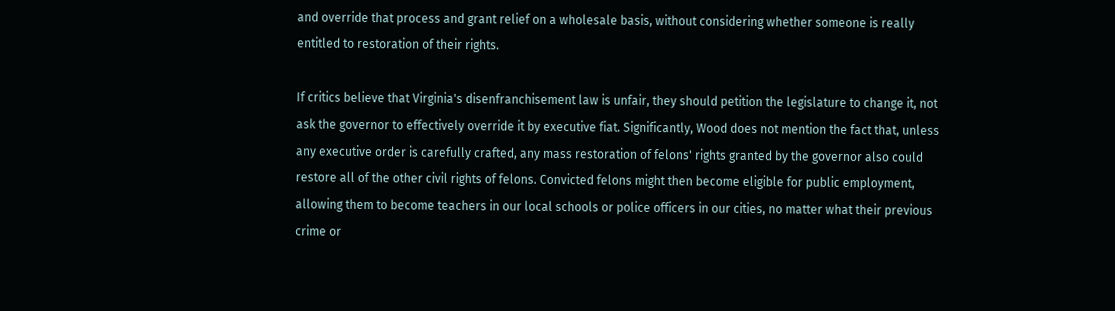and override that process and grant relief on a wholesale basis, without considering whether someone is really entitled to restoration of their rights.

If critics believe that Virginia's disenfranchisement law is unfair, they should petition the legislature to change it, not ask the governor to effectively override it by executive fiat. Significantly, Wood does not mention the fact that, unless any executive order is carefully crafted, any mass restoration of felons' rights granted by the governor also could restore all of the other civil rights of felons. Convicted felons might then become eligible for public employment, allowing them to become teachers in our local schools or police officers in our cities, no matter what their previous crime or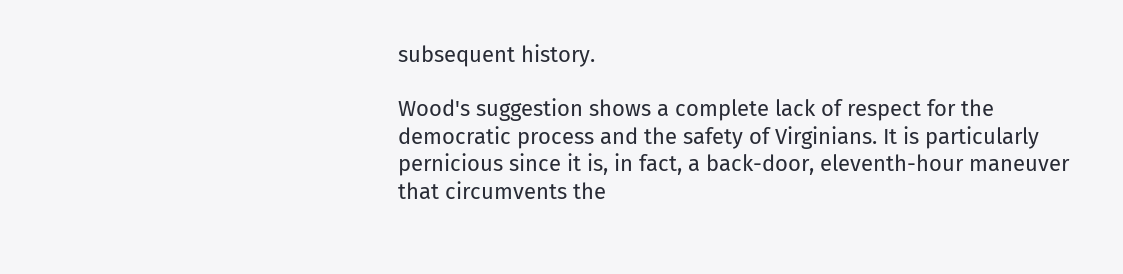subsequent history.

Wood's suggestion shows a complete lack of respect for the democratic process and the safety of Virginians. It is particularly pernicious since it is, in fact, a back-door, eleventh-hour maneuver that circumvents the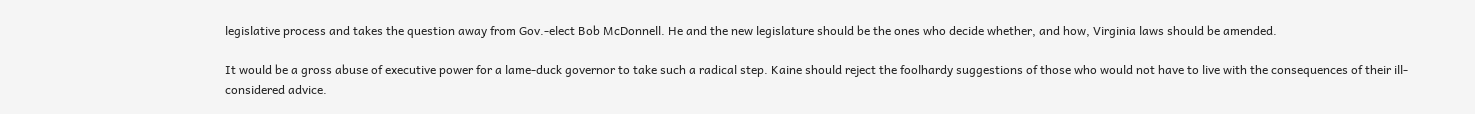legislative process and takes the question away from Gov.-elect Bob McDonnell. He and the new legislature should be the ones who decide whether, and how, Virginia laws should be amended.

It would be a gross abuse of executive power for a lame-duck governor to take such a radical step. Kaine should reject the foolhardy suggestions of those who would not have to live with the consequences of their ill-considered advice.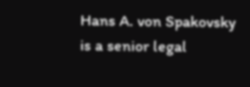Hans A. von Spakovsky is a senior legal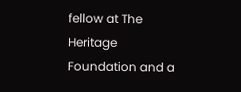fellow at The Heritage Foundation and a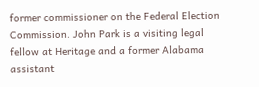former commissioner on the Federal Election Commission. John Park is a visiting legal fellow at Heritage and a former Alabama assistant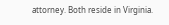attorney. Both reside in Virginia.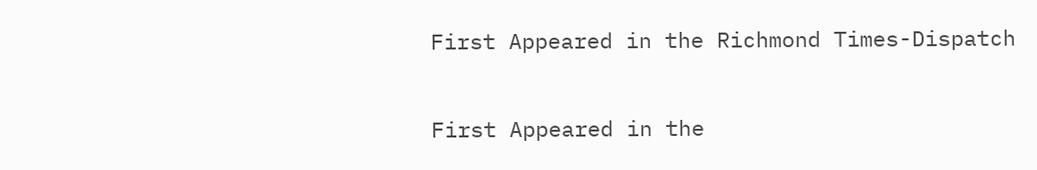First Appeared in the Richmond Times-Dispatch

First Appeared in the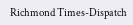Richmond Times-Dispatch